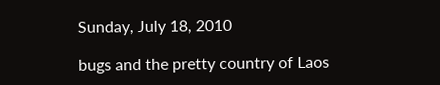Sunday, July 18, 2010

bugs and the pretty country of Laos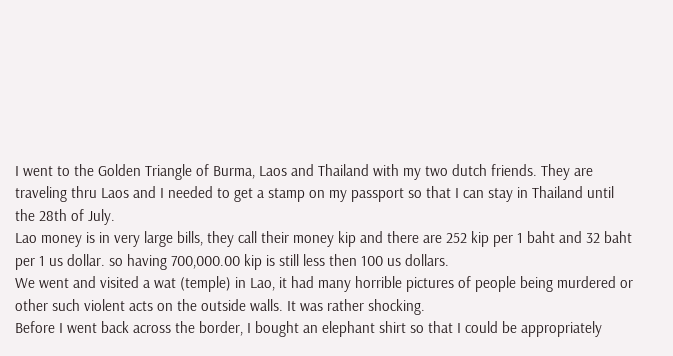I went to the Golden Triangle of Burma, Laos and Thailand with my two dutch friends. They are traveling thru Laos and I needed to get a stamp on my passport so that I can stay in Thailand until the 28th of July.
Lao money is in very large bills, they call their money kip and there are 252 kip per 1 baht and 32 baht per 1 us dollar. so having 700,000.00 kip is still less then 100 us dollars.
We went and visited a wat (temple) in Lao, it had many horrible pictures of people being murdered or other such violent acts on the outside walls. It was rather shocking.
Before I went back across the border, I bought an elephant shirt so that I could be appropriately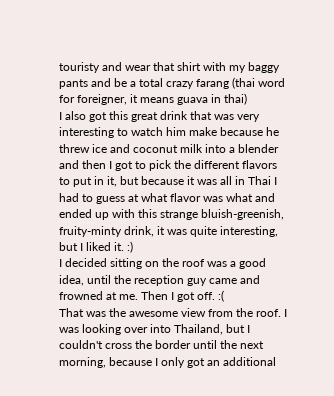touristy and wear that shirt with my baggy pants and be a total crazy farang (thai word for foreigner, it means guava in thai)
I also got this great drink that was very interesting to watch him make because he threw ice and coconut milk into a blender and then I got to pick the different flavors to put in it, but because it was all in Thai I had to guess at what flavor was what and ended up with this strange bluish-greenish, fruity-minty drink, it was quite interesting, but I liked it. :)
I decided sitting on the roof was a good idea, until the reception guy came and frowned at me. Then I got off. :(
That was the awesome view from the roof. I was looking over into Thailand, but I couldn't cross the border until the next morning, because I only got an additional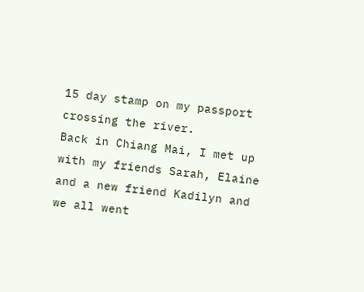15 day stamp on my passport crossing the river.
Back in Chiang Mai, I met up with my friends Sarah, Elaine and a new friend Kadilyn and we all went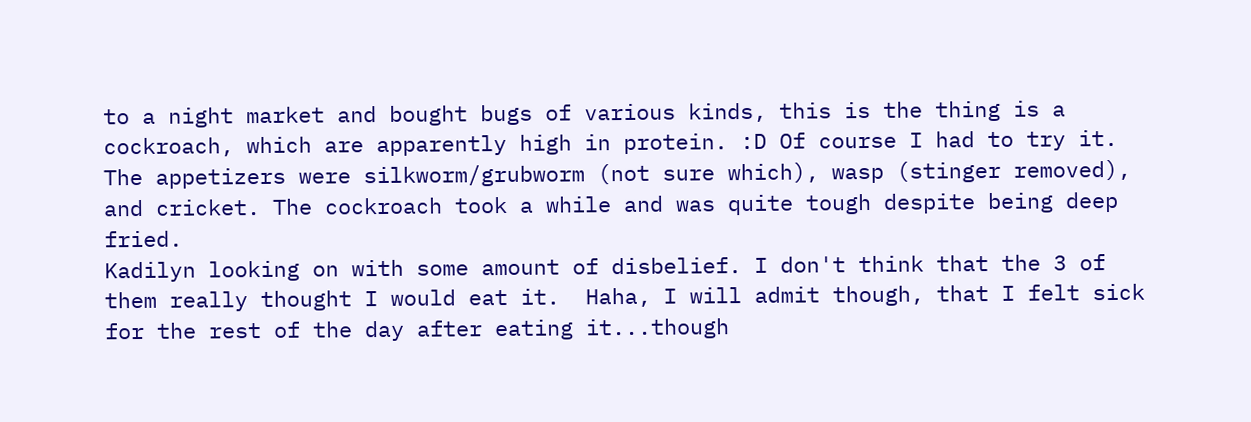to a night market and bought bugs of various kinds, this is the thing is a cockroach, which are apparently high in protein. :D Of course I had to try it. The appetizers were silkworm/grubworm (not sure which), wasp (stinger removed), and cricket. The cockroach took a while and was quite tough despite being deep fried.
Kadilyn looking on with some amount of disbelief. I don't think that the 3 of them really thought I would eat it.  Haha, I will admit though, that I felt sick for the rest of the day after eating it...though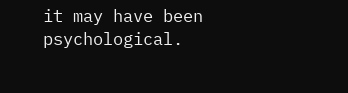it may have been psychological.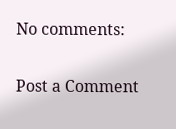No comments:

Post a Comment